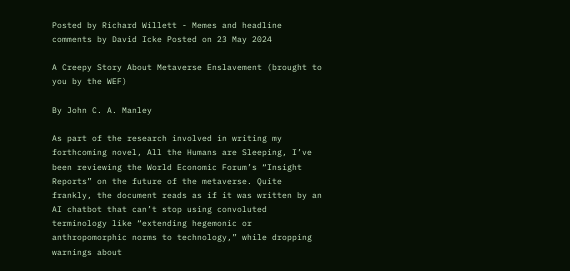Posted by Richard Willett - Memes and headline comments by David Icke Posted on 23 May 2024

A Creepy Story About Metaverse Enslavement (brought to you by the WEF)

By John C. A. Manley

As part of the research involved in writing my forthcoming novel, All the Humans are Sleeping, I’ve been reviewing the World Economic Forum’s “Insight Reports” on the future of the metaverse. Quite frankly, the document reads as if it was written by an AI chatbot that can’t stop using convoluted terminology like “extending hegemonic or anthropomorphic norms to technology,” while dropping warnings about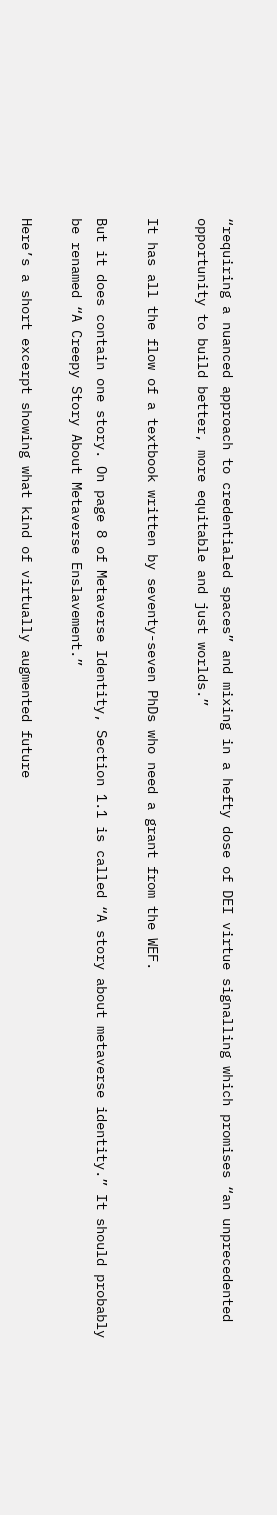“requiring a nuanced approach to credentialed spaces” and mixing in a hefty dose of DEI virtue signalling which promises “an unprecedented opportunity to build better, more equitable and just worlds.”

It has all the flow of a textbook written by seventy-seven PhDs who need a grant from the WEF.

But it does contain one story. On page 8 of Metaverse Identity, Section 1.1 is called “A story about metaverse identity.” It should probably be renamed “A Creepy Story About Metaverse Enslavement.”

Here’s a short excerpt showing what kind of virtually augmented future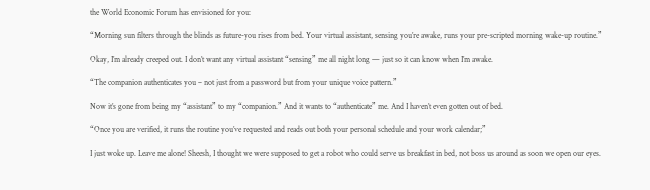the World Economic Forum has envisioned for you:

“Morning sun filters through the blinds as future-you rises from bed. Your virtual assistant, sensing you’re awake, runs your pre-scripted morning wake-up routine.”

Okay, I’m already creeped out. I don’t want any virtual assistant “sensing” me all night long — just so it can know when I’m awake.

“The companion authenticates you – not just from a password but from your unique voice pattern.”

Now it’s gone from being my “assistant” to my “companion.” And it wants to “authenticate” me. And I haven’t even gotten out of bed.

“Once you are verified, it runs the routine you’ve requested and reads out both your personal schedule and your work calendar;”

I just woke up. Leave me alone! Sheesh, I thought we were supposed to get a robot who could serve us breakfast in bed, not boss us around as soon we open our eyes.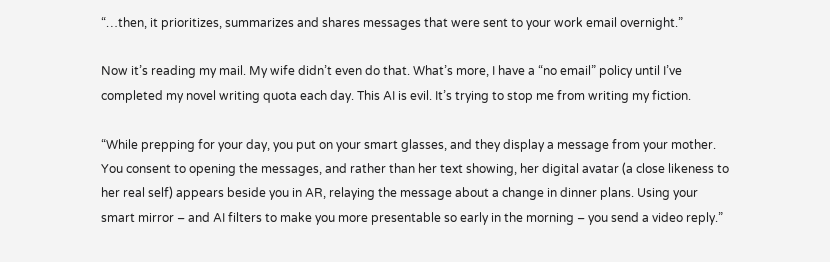“…then, it prioritizes, summarizes and shares messages that were sent to your work email overnight.”

Now it’s reading my mail. My wife didn’t even do that. What’s more, I have a “no email” policy until I’ve completed my novel writing quota each day. This AI is evil. It’s trying to stop me from writing my fiction.

“While prepping for your day, you put on your smart glasses, and they display a message from your mother. You consent to opening the messages, and rather than her text showing, her digital avatar (a close likeness to her real self) appears beside you in AR, relaying the message about a change in dinner plans. Using your smart mirror – and AI filters to make you more presentable so early in the morning – you send a video reply.”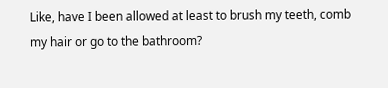Like, have I been allowed at least to brush my teeth, comb my hair or go to the bathroom?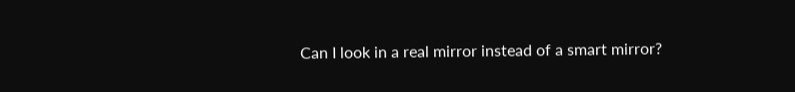Can I look in a real mirror instead of a smart mirror?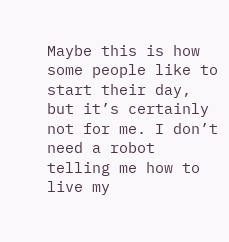Maybe this is how some people like to start their day, but it’s certainly not for me. I don’t need a robot telling me how to live my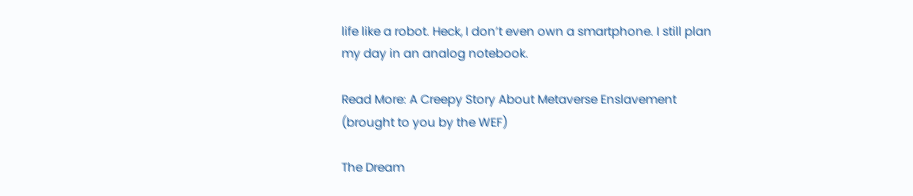life like a robot. Heck, I don’t even own a smartphone. I still plan my day in an analog notebook.

Read More: A Creepy Story About Metaverse Enslavement (brought to you by the WEF)

The Dream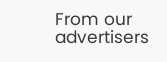From our advertisers